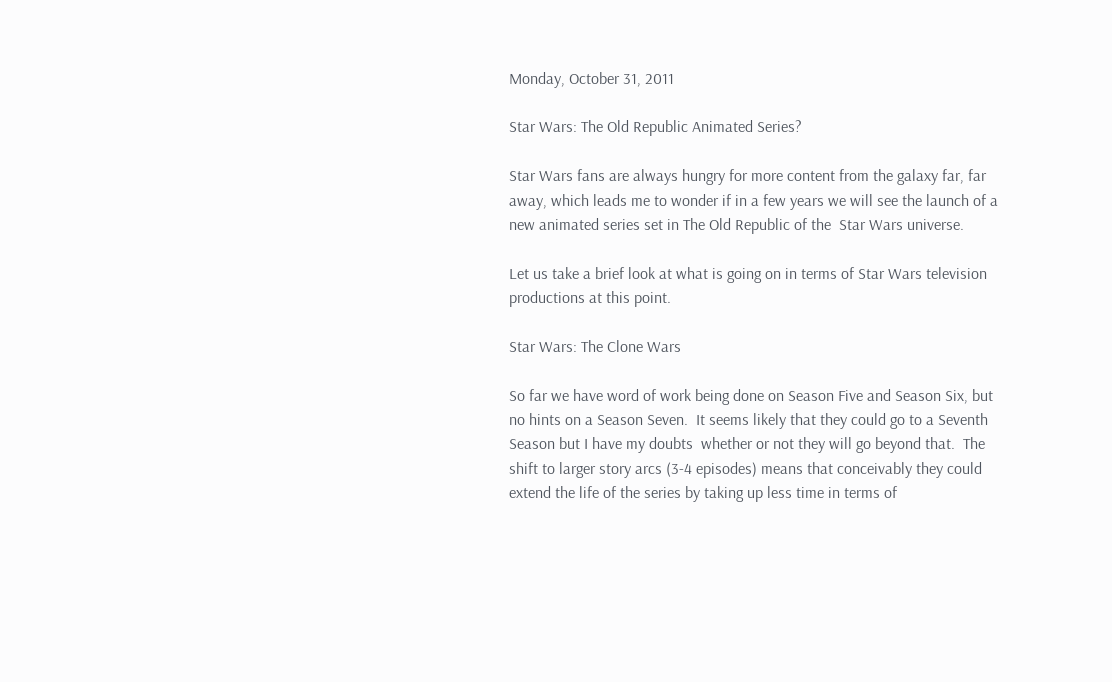Monday, October 31, 2011

Star Wars: The Old Republic Animated Series?

Star Wars fans are always hungry for more content from the galaxy far, far away, which leads me to wonder if in a few years we will see the launch of a new animated series set in The Old Republic of the  Star Wars universe.

Let us take a brief look at what is going on in terms of Star Wars television productions at this point.

Star Wars: The Clone Wars

So far we have word of work being done on Season Five and Season Six, but no hints on a Season Seven.  It seems likely that they could go to a Seventh Season but I have my doubts  whether or not they will go beyond that.  The shift to larger story arcs (3-4 episodes) means that conceivably they could extend the life of the series by taking up less time in terms of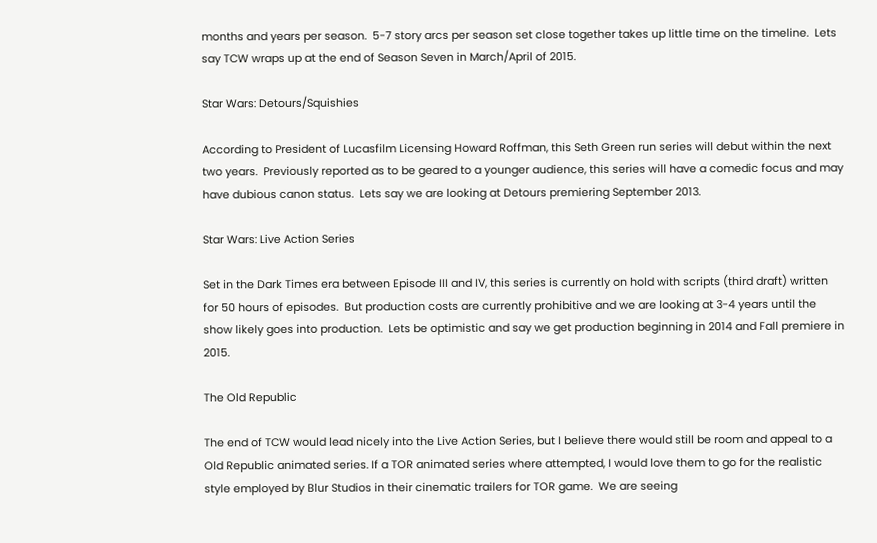months and years per season.  5-7 story arcs per season set close together takes up little time on the timeline.  Lets say TCW wraps up at the end of Season Seven in March/April of 2015.

Star Wars: Detours/Squishies

According to President of Lucasfilm Licensing Howard Roffman, this Seth Green run series will debut within the next two years.  Previously reported as to be geared to a younger audience, this series will have a comedic focus and may have dubious canon status.  Lets say we are looking at Detours premiering September 2013.

Star Wars: Live Action Series

Set in the Dark Times era between Episode III and IV, this series is currently on hold with scripts (third draft) written for 50 hours of episodes.  But production costs are currently prohibitive and we are looking at 3-4 years until the show likely goes into production.  Lets be optimistic and say we get production beginning in 2014 and Fall premiere in 2015.

The Old Republic

The end of TCW would lead nicely into the Live Action Series, but I believe there would still be room and appeal to a Old Republic animated series. If a TOR animated series where attempted, I would love them to go for the realistic style employed by Blur Studios in their cinematic trailers for TOR game.  We are seeing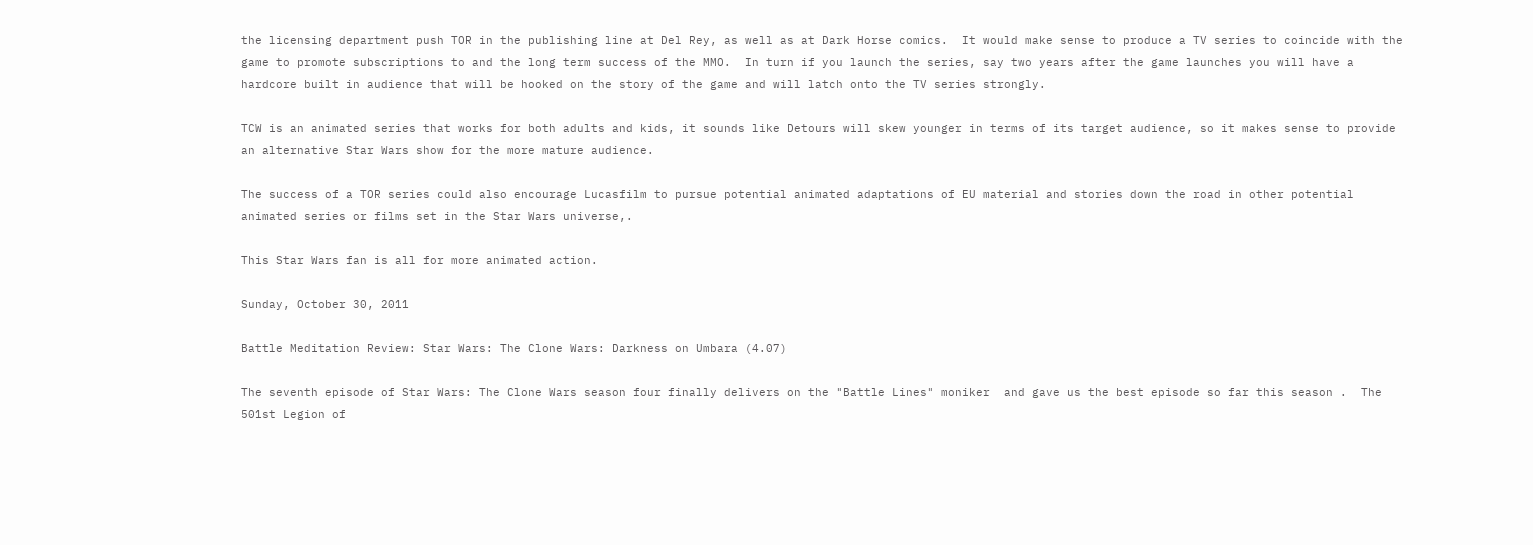the licensing department push TOR in the publishing line at Del Rey, as well as at Dark Horse comics.  It would make sense to produce a TV series to coincide with the game to promote subscriptions to and the long term success of the MMO.  In turn if you launch the series, say two years after the game launches you will have a hardcore built in audience that will be hooked on the story of the game and will latch onto the TV series strongly.

TCW is an animated series that works for both adults and kids, it sounds like Detours will skew younger in terms of its target audience, so it makes sense to provide an alternative Star Wars show for the more mature audience.

The success of a TOR series could also encourage Lucasfilm to pursue potential animated adaptations of EU material and stories down the road in other potential animated series or films set in the Star Wars universe,.

This Star Wars fan is all for more animated action.

Sunday, October 30, 2011

Battle Meditation Review: Star Wars: The Clone Wars: Darkness on Umbara (4.07)

The seventh episode of Star Wars: The Clone Wars season four finally delivers on the "Battle Lines" moniker  and gave us the best episode so far this season .  The 501st Legion of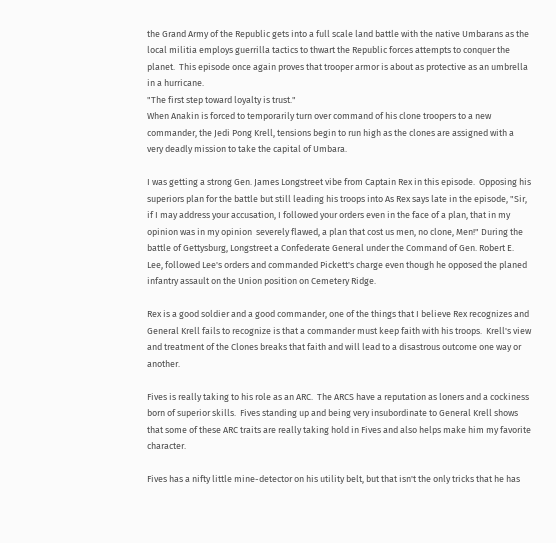the Grand Army of the Republic gets into a full scale land battle with the native Umbarans as the local militia employs guerrilla tactics to thwart the Republic forces attempts to conquer the planet.  This episode once again proves that trooper armor is about as protective as an umbrella in a hurricane.
"The first step toward loyalty is trust."
When Anakin is forced to temporarily turn over command of his clone troopers to a new commander, the Jedi Pong Krell, tensions begin to run high as the clones are assigned with a very deadly mission to take the capital of Umbara.

I was getting a strong Gen. James Longstreet vibe from Captain Rex in this episode.  Opposing his superiors plan for the battle but still leading his troops into As Rex says late in the episode, "Sir, if I may address your accusation, I followed your orders even in the face of a plan, that in my opinion was in my opinion  severely flawed, a plan that cost us men, no clone, Men!" During the battle of Gettysburg, Longstreet a Confederate General under the Command of Gen. Robert E. Lee, followed Lee's orders and commanded Pickett's charge even though he opposed the planed infantry assault on the Union position on Cemetery Ridge.

Rex is a good soldier and a good commander, one of the things that I believe Rex recognizes and General Krell fails to recognize is that a commander must keep faith with his troops.  Krell's view and treatment of the Clones breaks that faith and will lead to a disastrous outcome one way or another.

Fives is really taking to his role as an ARC.  The ARCS have a reputation as loners and a cockiness born of superior skills.  Fives standing up and being very insubordinate to General Krell shows that some of these ARC traits are really taking hold in Fives and also helps make him my favorite character.

Fives has a nifty little mine-detector on his utility belt, but that isn't the only tricks that he has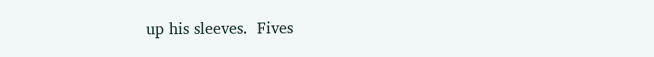up his sleeves.  Fives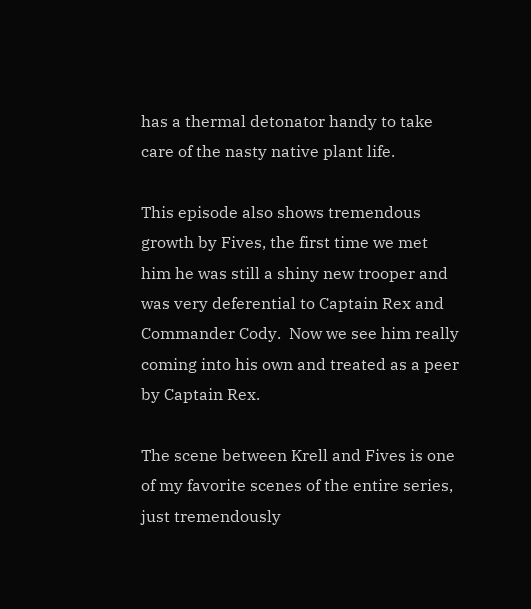has a thermal detonator handy to take care of the nasty native plant life.

This episode also shows tremendous growth by Fives, the first time we met him he was still a shiny new trooper and was very deferential to Captain Rex and Commander Cody.  Now we see him really coming into his own and treated as a peer by Captain Rex.

The scene between Krell and Fives is one of my favorite scenes of the entire series, just tremendously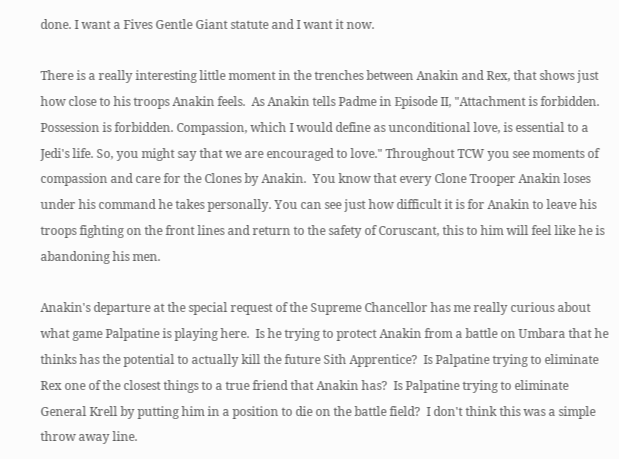done. I want a Fives Gentle Giant statute and I want it now.

There is a really interesting little moment in the trenches between Anakin and Rex, that shows just how close to his troops Anakin feels.  As Anakin tells Padme in Episode II, "Attachment is forbidden. Possession is forbidden. Compassion, which I would define as unconditional love, is essential to a Jedi's life. So, you might say that we are encouraged to love." Throughout TCW you see moments of compassion and care for the Clones by Anakin.  You know that every Clone Trooper Anakin loses under his command he takes personally. You can see just how difficult it is for Anakin to leave his troops fighting on the front lines and return to the safety of Coruscant, this to him will feel like he is abandoning his men.

Anakin's departure at the special request of the Supreme Chancellor has me really curious about what game Palpatine is playing here.  Is he trying to protect Anakin from a battle on Umbara that he thinks has the potential to actually kill the future Sith Apprentice?  Is Palpatine trying to eliminate Rex one of the closest things to a true friend that Anakin has?  Is Palpatine trying to eliminate General Krell by putting him in a position to die on the battle field?  I don't think this was a simple throw away line.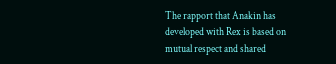The rapport that Anakin has developed with Rex is based on mutual respect and shared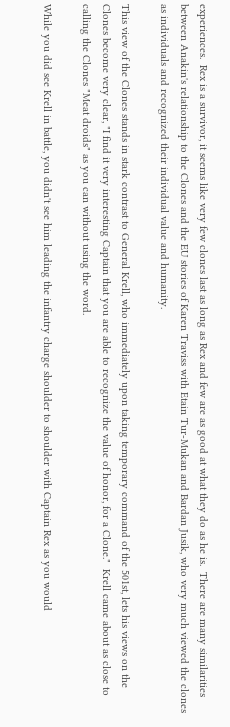experiences.  Rex is a survivor, it seems like very few clones last as long as Rex and few are as good at what they do as he is.  There are many similarities between Anakin's relationship to the Clones and the EU stories of Karen Traviss with Etain Tur-Mukan and Bardan Jusik, who very much viewed the clones as individuals and recognized their individual value and humanity.

This view of the Clones stands in stark contrast to General Krell, who immediately upon taking temporary command of the 501st, lets his views on the Clones become very clear, "I find it very interesting Captain that you are able to recognize the value of honor, for a Clone."  Krell came about as close to calling the Clones "Meat droids" as you can without using the word.

While you did see Krell in battle, you didn't see him leading the infantry charge shoulder to shoulder with Captain Rex as you would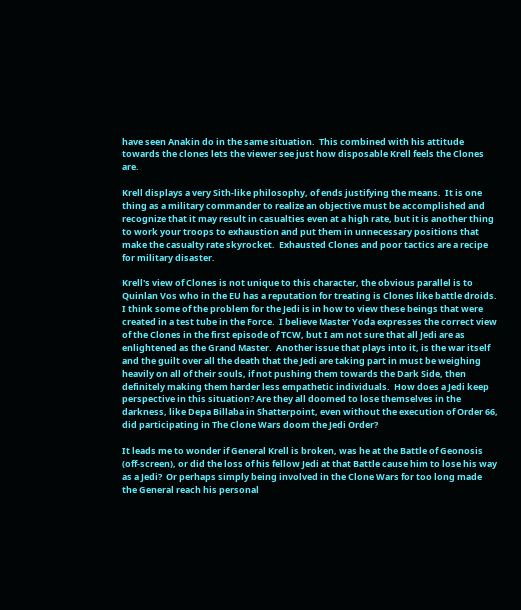have seen Anakin do in the same situation.  This combined with his attitude towards the clones lets the viewer see just how disposable Krell feels the Clones are.

Krell displays a very Sith-like philosophy, of ends justifying the means.  It is one thing as a military commander to realize an objective must be accomplished and recognize that it may result in casualties even at a high rate, but it is another thing to work your troops to exhaustion and put them in unnecessary positions that make the casualty rate skyrocket.  Exhausted Clones and poor tactics are a recipe for military disaster.

Krell's view of Clones is not unique to this character, the obvious parallel is to Quinlan Vos who in the EU has a reputation for treating is Clones like battle droids. I think some of the problem for the Jedi is in how to view these beings that were created in a test tube in the Force.  I believe Master Yoda expresses the correct view of the Clones in the first episode of TCW, but I am not sure that all Jedi are as enlightened as the Grand Master.  Another issue that plays into it, is the war itself and the guilt over all the death that the Jedi are taking part in must be weighing heavily on all of their souls, if not pushing them towards the Dark Side, then definitely making them harder less empathetic individuals.  How does a Jedi keep perspective in this situation? Are they all doomed to lose themselves in the darkness, like Depa Billaba in Shatterpoint, even without the execution of Order 66, did participating in The Clone Wars doom the Jedi Order?

It leads me to wonder if General Krell is broken, was he at the Battle of Geonosis (off-screen), or did the loss of his fellow Jedi at that Battle cause him to lose his way as a Jedi?  Or perhaps simply being involved in the Clone Wars for too long made the General reach his personal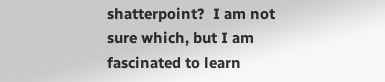shatterpoint?  I am not sure which, but I am fascinated to learn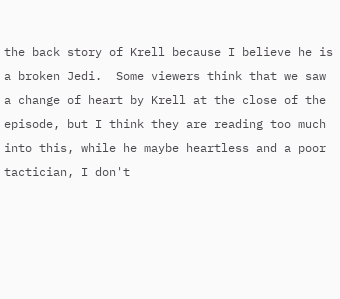the back story of Krell because I believe he is a broken Jedi.  Some viewers think that we saw a change of heart by Krell at the close of the episode, but I think they are reading too much into this, while he maybe heartless and a poor tactician, I don't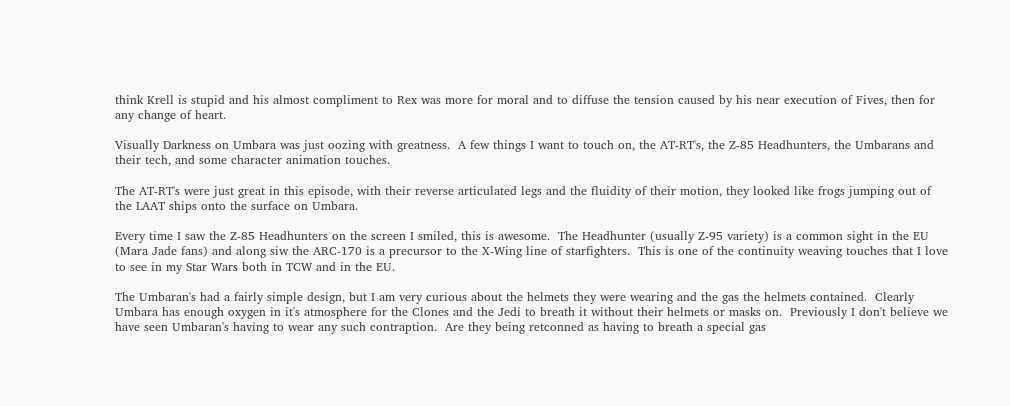think Krell is stupid and his almost compliment to Rex was more for moral and to diffuse the tension caused by his near execution of Fives, then for any change of heart.

Visually Darkness on Umbara was just oozing with greatness.  A few things I want to touch on, the AT-RT's, the Z-85 Headhunters, the Umbarans and their tech, and some character animation touches.

The AT-RT's were just great in this episode, with their reverse articulated legs and the fluidity of their motion, they looked like frogs jumping out of the LAAT ships onto the surface on Umbara.

Every time I saw the Z-85 Headhunters on the screen I smiled, this is awesome.  The Headhunter (usually Z-95 variety) is a common sight in the EU (Mara Jade fans) and along siw the ARC-170 is a precursor to the X-Wing line of starfighters.  This is one of the continuity weaving touches that I love to see in my Star Wars both in TCW and in the EU.

The Umbaran's had a fairly simple design, but I am very curious about the helmets they were wearing and the gas the helmets contained.  Clearly Umbara has enough oxygen in it's atmosphere for the Clones and the Jedi to breath it without their helmets or masks on.  Previously I don't believe we have seen Umbaran's having to wear any such contraption.  Are they being retconned as having to breath a special gas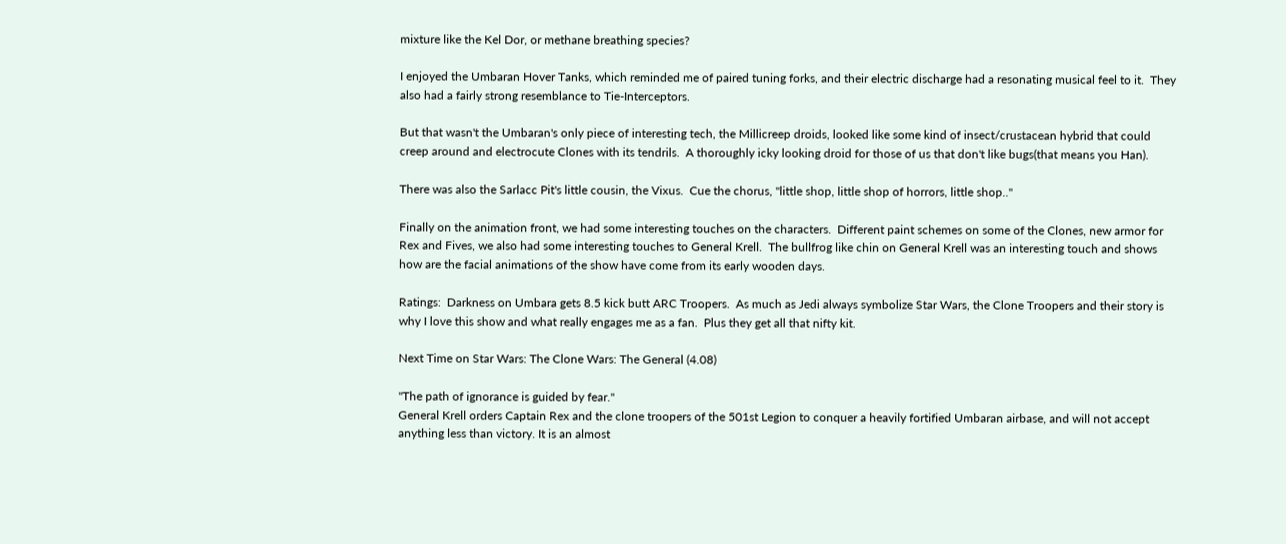mixture like the Kel Dor, or methane breathing species?

I enjoyed the Umbaran Hover Tanks, which reminded me of paired tuning forks, and their electric discharge had a resonating musical feel to it.  They also had a fairly strong resemblance to Tie-Interceptors.

But that wasn't the Umbaran's only piece of interesting tech, the Millicreep droids, looked like some kind of insect/crustacean hybrid that could creep around and electrocute Clones with its tendrils.  A thoroughly icky looking droid for those of us that don't like bugs(that means you Han).

There was also the Sarlacc Pit's little cousin, the Vixus.  Cue the chorus, "little shop, little shop of horrors, little shop.."

Finally on the animation front, we had some interesting touches on the characters.  Different paint schemes on some of the Clones, new armor for Rex and Fives, we also had some interesting touches to General Krell.  The bullfrog like chin on General Krell was an interesting touch and shows how are the facial animations of the show have come from its early wooden days.

Ratings:  Darkness on Umbara gets 8.5 kick butt ARC Troopers.  As much as Jedi always symbolize Star Wars, the Clone Troopers and their story is why I love this show and what really engages me as a fan.  Plus they get all that nifty kit.

Next Time on Star Wars: The Clone Wars: The General (4.08)

"The path of ignorance is guided by fear."
General Krell orders Captain Rex and the clone troopers of the 501st Legion to conquer a heavily fortified Umbaran airbase, and will not accept anything less than victory. It is an almost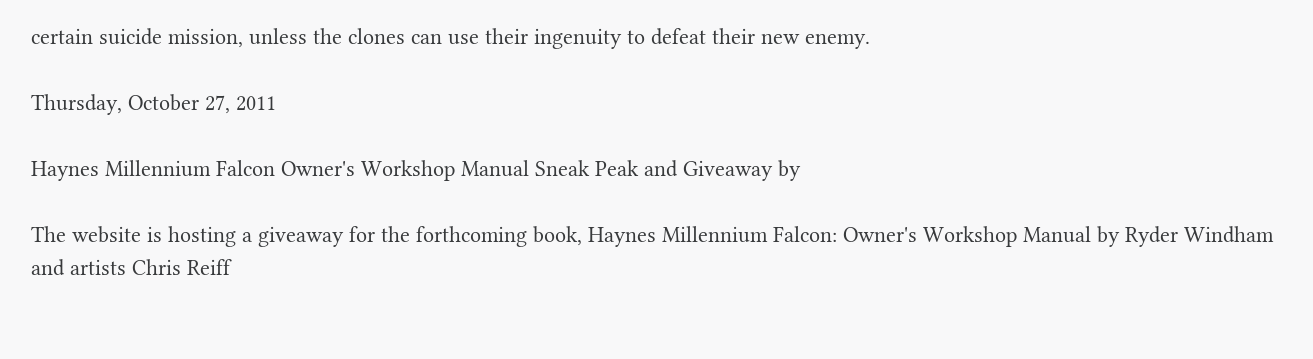certain suicide mission, unless the clones can use their ingenuity to defeat their new enemy.

Thursday, October 27, 2011

Haynes Millennium Falcon Owner's Workshop Manual Sneak Peak and Giveaway by

The website is hosting a giveaway for the forthcoming book, Haynes Millennium Falcon: Owner's Workshop Manual by Ryder Windham and artists Chris Reiff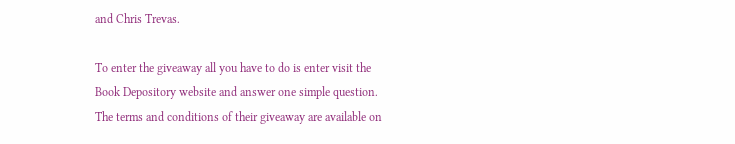and Chris Trevas.

To enter the giveaway all you have to do is enter visit the Book Depository website and answer one simple question.  The terms and conditions of their giveaway are available on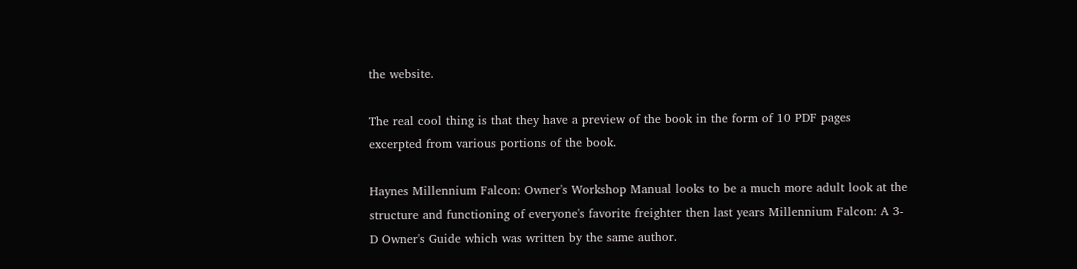the website.

The real cool thing is that they have a preview of the book in the form of 10 PDF pages excerpted from various portions of the book.

Haynes Millennium Falcon: Owner's Workshop Manual looks to be a much more adult look at the structure and functioning of everyone's favorite freighter then last years Millennium Falcon: A 3-D Owner's Guide which was written by the same author.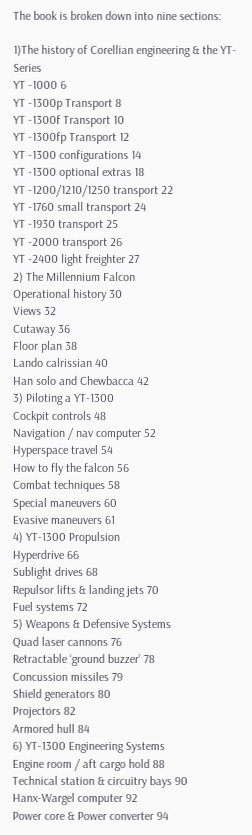The book is broken down into nine sections:

1)The history of Corellian engineering & the YT-Series
YT -1000 6
YT -1300p Transport 8
YT -1300f Transport 10
YT -1300fp Transport 12
YT -1300 configurations 14
YT -1300 optional extras 18
YT -1200/1210/1250 transport 22
YT -1760 small transport 24
YT -1930 transport 25
YT -2000 transport 26
YT -2400 light freighter 27
2) The Millennium Falcon
Operational history 30
Views 32
Cutaway 36
Floor plan 38
Lando calrissian 40
Han solo and Chewbacca 42
3) Piloting a YT-1300
Cockpit controls 48
Navigation / nav computer 52
Hyperspace travel 54
How to fly the falcon 56
Combat techniques 58
Special maneuvers 60
Evasive maneuvers 61
4) YT-1300 Propulsion
Hyperdrive 66
Sublight drives 68
Repulsor lifts & landing jets 70
Fuel systems 72
5) Weapons & Defensive Systems
Quad laser cannons 76
Retractable ‘ground buzzer’ 78
Concussion missiles 79
Shield generators 80
Projectors 82
Armored hull 84
6) YT-1300 Engineering Systems
Engine room / aft cargo hold 88
Technical station & circuitry bays 90
Hanx-Wargel computer 92
Power core & Power converter 94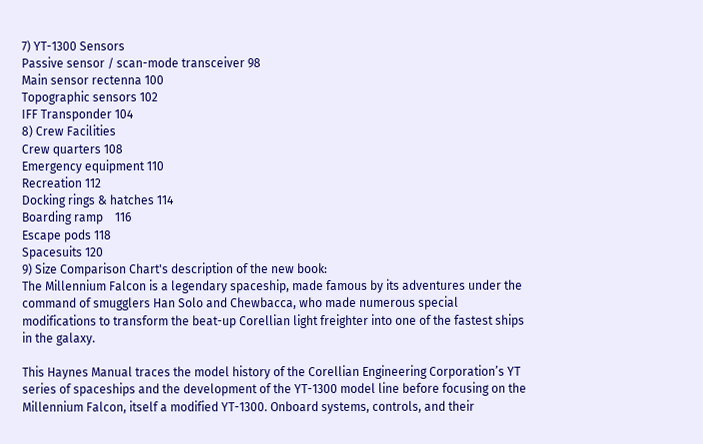7) YT-1300 Sensors
Passive sensor / scan-mode transceiver 98
Main sensor rectenna 100
Topographic sensors 102
IFF Transponder 104
8) Crew Facilities
Crew quarters 108
Emergency equipment 110
Recreation 112
Docking rings & hatches 114
Boarding ramp    116
Escape pods 118
Spacesuits 120
9) Size Comparison Chart's description of the new book:
The Millennium Falcon is a legendary spaceship, made famous by its adventures under the command of smugglers Han Solo and Chewbacca, who made numerous special modifications to transform the beat-up Corellian light freighter into one of the fastest ships in the galaxy.

This Haynes Manual traces the model history of the Corellian Engineering Corporation’s YT series of spaceships and the development of the YT-1300 model line before focusing on the Millennium Falcon, itself a modified YT-1300. Onboard systems, controls, and their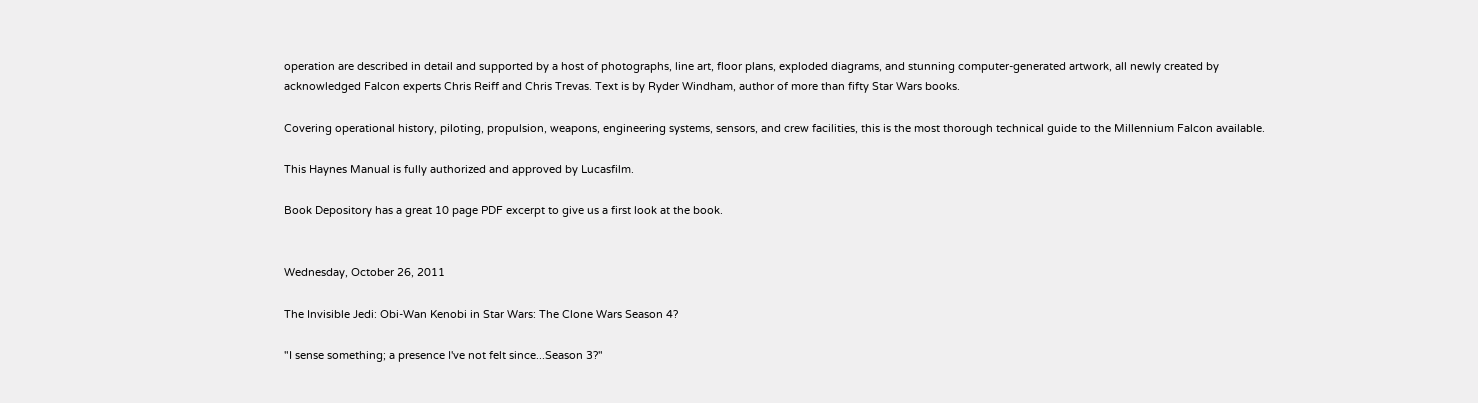operation are described in detail and supported by a host of photographs, line art, floor plans, exploded diagrams, and stunning computer-generated artwork, all newly created by acknowledged Falcon experts Chris Reiff and Chris Trevas. Text is by Ryder Windham, author of more than fifty Star Wars books.

Covering operational history, piloting, propulsion, weapons, engineering systems, sensors, and crew facilities, this is the most thorough technical guide to the Millennium Falcon available.

This Haynes Manual is fully authorized and approved by Lucasfilm.

Book Depository has a great 10 page PDF excerpt to give us a first look at the book.


Wednesday, October 26, 2011

The Invisible Jedi: Obi-Wan Kenobi in Star Wars: The Clone Wars Season 4?

"I sense something; a presence I've not felt since...Season 3?"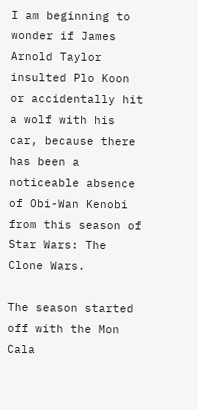I am beginning to wonder if James Arnold Taylor insulted Plo Koon or accidentally hit a wolf with his car, because there has been a noticeable absence of Obi-Wan Kenobi from this season of Star Wars: The Clone Wars.

The season started off with the Mon Cala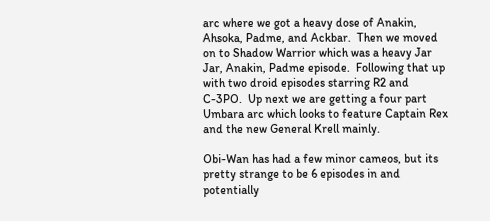arc where we got a heavy dose of Anakin, Ahsoka, Padme, and Ackbar.  Then we moved on to Shadow Warrior which was a heavy Jar Jar, Anakin, Padme episode.  Following that up with two droid episodes starring R2 and C-3PO.  Up next we are getting a four part Umbara arc which looks to feature Captain Rex and the new General Krell mainly.

Obi-Wan has had a few minor cameos, but its pretty strange to be 6 episodes in and potentially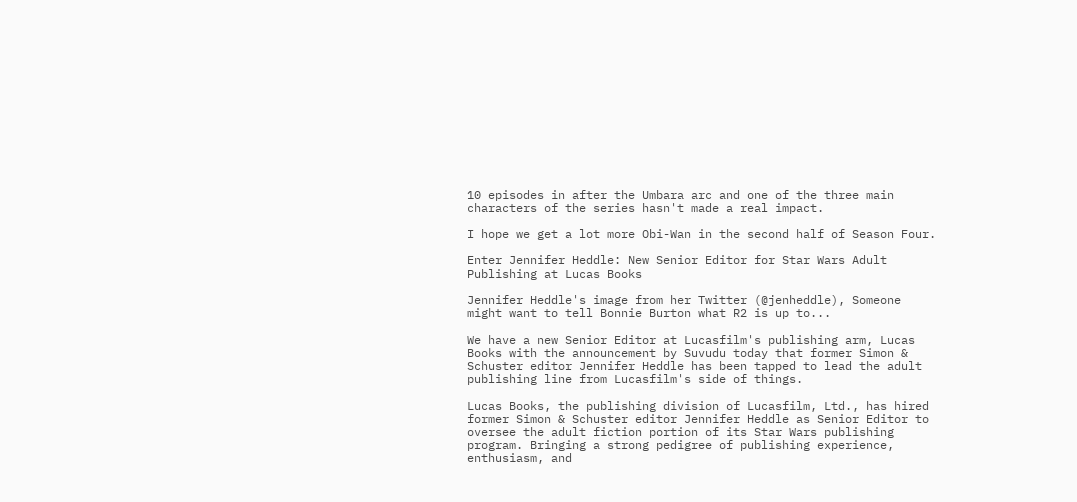10 episodes in after the Umbara arc and one of the three main characters of the series hasn't made a real impact.

I hope we get a lot more Obi-Wan in the second half of Season Four.

Enter Jennifer Heddle: New Senior Editor for Star Wars Adult Publishing at Lucas Books

Jennifer Heddle's image from her Twitter (@jenheddle), Someone might want to tell Bonnie Burton what R2 is up to...

We have a new Senior Editor at Lucasfilm's publishing arm, Lucas Books with the announcement by Suvudu today that former Simon & Schuster editor Jennifer Heddle has been tapped to lead the adult publishing line from Lucasfilm's side of things.

Lucas Books, the publishing division of Lucasfilm, Ltd., has hired former Simon & Schuster editor Jennifer Heddle as Senior Editor to oversee the adult fiction portion of its Star Wars publishing program. Bringing a strong pedigree of publishing experience, enthusiasm, and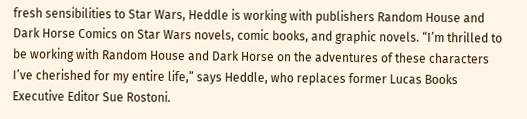fresh sensibilities to Star Wars, Heddle is working with publishers Random House and Dark Horse Comics on Star Wars novels, comic books, and graphic novels. “I’m thrilled to be working with Random House and Dark Horse on the adventures of these characters I’ve cherished for my entire life,” says Heddle, who replaces former Lucas Books Executive Editor Sue Rostoni.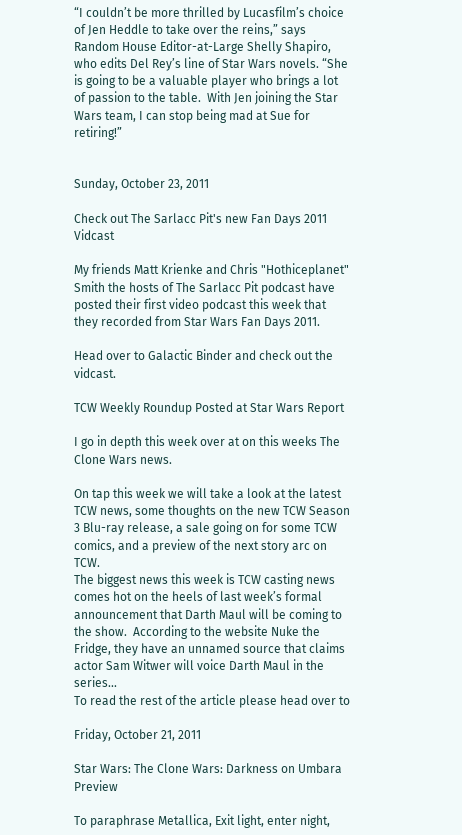“I couldn’t be more thrilled by Lucasfilm’s choice of Jen Heddle to take over the reins,” says Random House Editor-at-Large Shelly Shapiro, who edits Del Rey’s line of Star Wars novels. “She is going to be a valuable player who brings a lot of passion to the table.  With Jen joining the Star Wars team, I can stop being mad at Sue for retiring!”


Sunday, October 23, 2011

Check out The Sarlacc Pit's new Fan Days 2011 Vidcast

My friends Matt Krienke and Chris "Hothiceplanet" Smith the hosts of The Sarlacc Pit podcast have posted their first video podcast this week that they recorded from Star Wars Fan Days 2011.

Head over to Galactic Binder and check out the vidcast.

TCW Weekly Roundup Posted at Star Wars Report

I go in depth this week over at on this weeks The Clone Wars news.

On tap this week we will take a look at the latest TCW news, some thoughts on the new TCW Season 3 Blu-ray release, a sale going on for some TCW comics, and a preview of the next story arc on TCW.
The biggest news this week is TCW casting news comes hot on the heels of last week’s formal announcement that Darth Maul will be coming to the show.  According to the website Nuke the Fridge, they have an unnamed source that claims actor Sam Witwer will voice Darth Maul in the series...
To read the rest of the article please head over to

Friday, October 21, 2011

Star Wars: The Clone Wars: Darkness on Umbara Preview

To paraphrase Metallica, Exit light, enter night,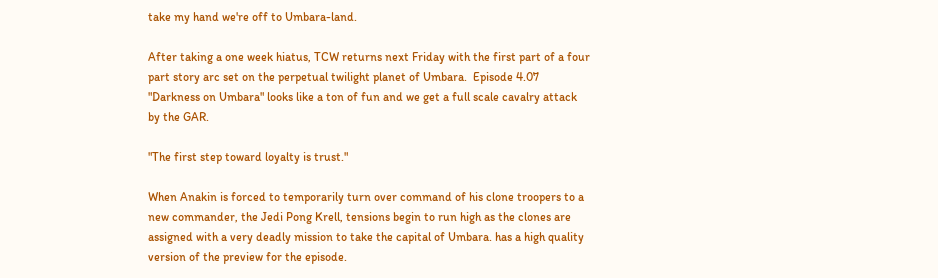take my hand we're off to Umbara-land.

After taking a one week hiatus, TCW returns next Friday with the first part of a four part story arc set on the perpetual twilight planet of Umbara.  Episode 4.07 "Darkness on Umbara" looks like a ton of fun and we get a full scale cavalry attack by the GAR.

"The first step toward loyalty is trust."

When Anakin is forced to temporarily turn over command of his clone troopers to a new commander, the Jedi Pong Krell, tensions begin to run high as the clones are assigned with a very deadly mission to take the capital of Umbara. has a high quality version of the preview for the episode.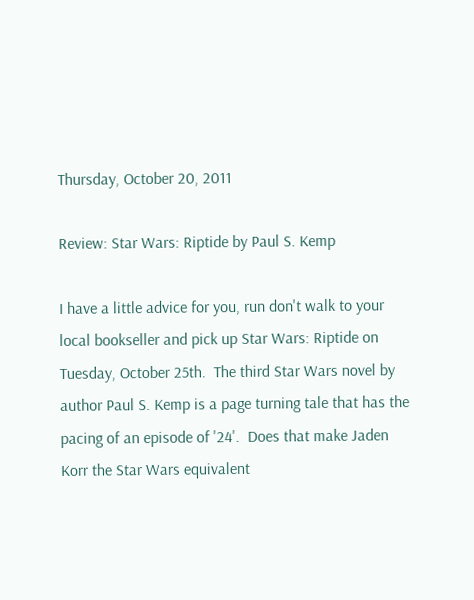Thursday, October 20, 2011

Review: Star Wars: Riptide by Paul S. Kemp

I have a little advice for you, run don't walk to your local bookseller and pick up Star Wars: Riptide on Tuesday, October 25th.  The third Star Wars novel by author Paul S. Kemp is a page turning tale that has the pacing of an episode of '24'.  Does that make Jaden Korr the Star Wars equivalent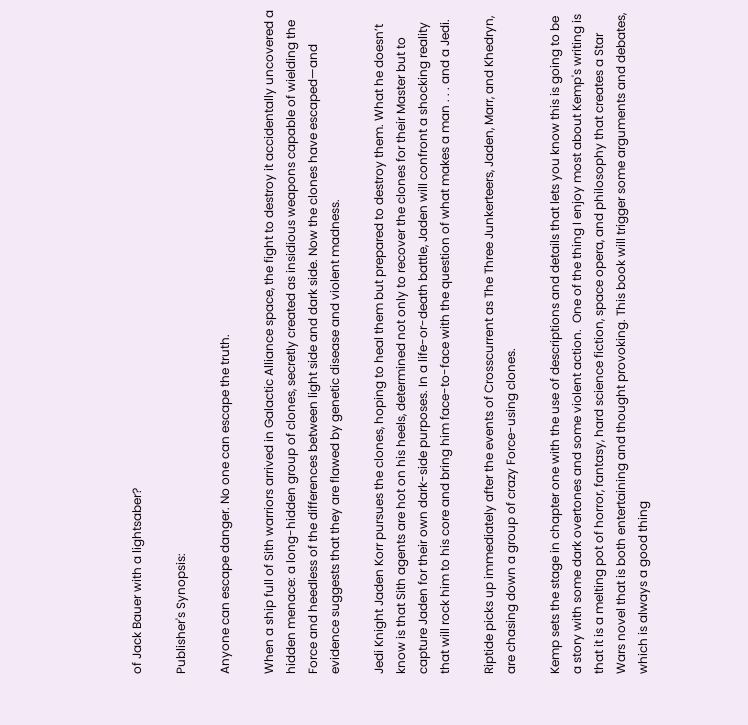of Jack Bauer with a lightsaber?

Publisher's Synopsis:

Anyone can escape danger. No one can escape the truth.

When a ship full of Sith warriors arrived in Galactic Alliance space, the fight to destroy it accidentally uncovered a hidden menace: a long-hidden group of clones, secretly created as insidious weapons capable of wielding the Force and heedless of the differences between light side and dark side. Now the clones have escaped—and evidence suggests that they are flawed by genetic disease and violent madness.

Jedi Knight Jaden Korr pursues the clones, hoping to heal them but prepared to destroy them. What he doesn’t know is that Sith agents are hot on his heels, determined not only to recover the clones for their Master but to capture Jaden for their own dark-side purposes. In a life-or-death battle, Jaden will confront a shocking reality that will rock him to his core and bring him face-to-face with the question of what makes a man . . . and a Jedi.

Riptide picks up immediately after the events of Crosscurrent as The Three Junkerteers, Jaden, Marr, and Khedryn, are chasing down a group of crazy Force-using clones.

Kemp sets the stage in chapter one with the use of descriptions and details that lets you know this is going to be a story with some dark overtones and some violent action.  One of the thing I enjoy most about Kemp's writing is that it is a melting pot of horror, fantasy, hard science fiction, space opera, and philosophy that creates a Star Wars novel that is both entertaining and thought provoking. This book will trigger some arguments and debates, which is always a good thing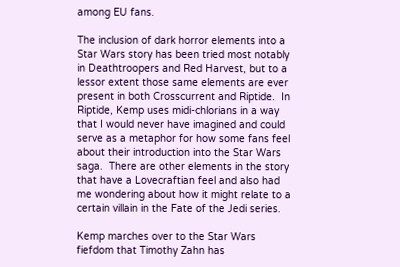among EU fans.

The inclusion of dark horror elements into a Star Wars story has been tried most notably in Deathtroopers and Red Harvest, but to a lessor extent those same elements are ever present in both Crosscurrent and Riptide.  In Riptide, Kemp uses midi-chlorians in a way that I would never have imagined and could serve as a metaphor for how some fans feel about their introduction into the Star Wars saga.  There are other elements in the story that have a Lovecraftian feel and also had me wondering about how it might relate to a certain villain in the Fate of the Jedi series.

Kemp marches over to the Star Wars fiefdom that Timothy Zahn has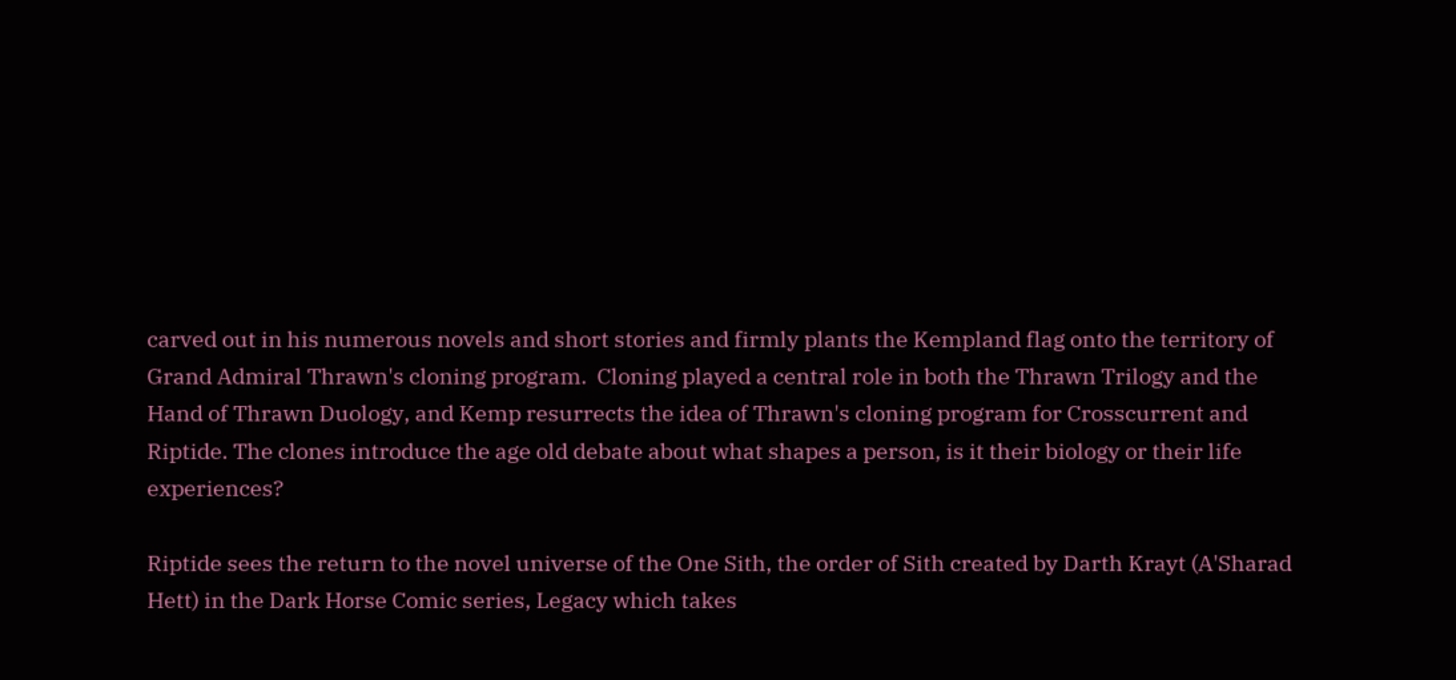carved out in his numerous novels and short stories and firmly plants the Kempland flag onto the territory of Grand Admiral Thrawn's cloning program.  Cloning played a central role in both the Thrawn Trilogy and the Hand of Thrawn Duology, and Kemp resurrects the idea of Thrawn's cloning program for Crosscurrent and Riptide. The clones introduce the age old debate about what shapes a person, is it their biology or their life experiences?

Riptide sees the return to the novel universe of the One Sith, the order of Sith created by Darth Krayt (A'Sharad Hett) in the Dark Horse Comic series, Legacy which takes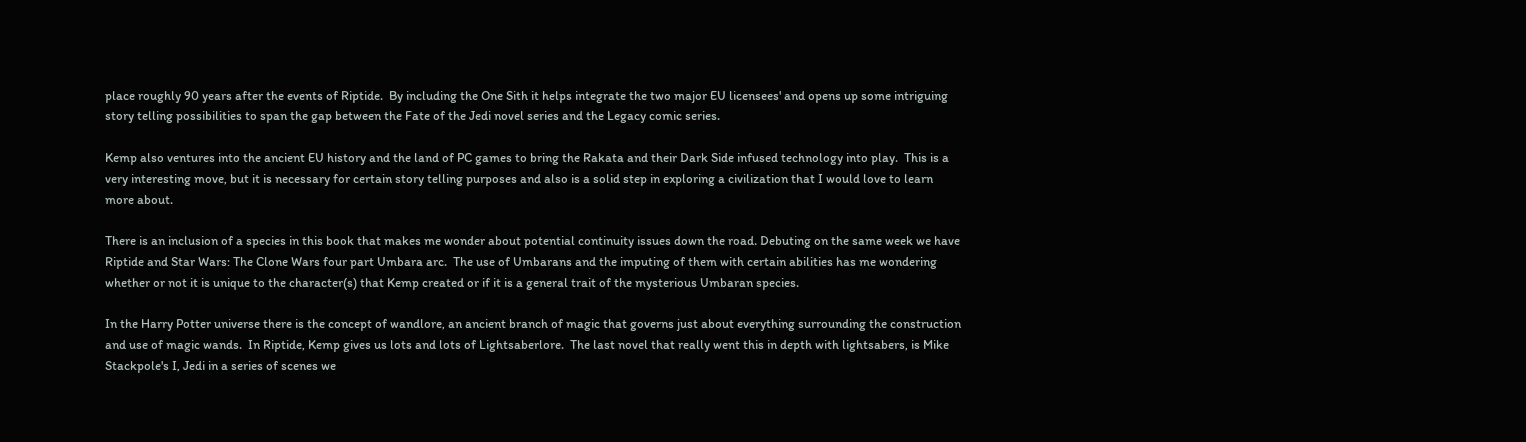place roughly 90 years after the events of Riptide.  By including the One Sith it helps integrate the two major EU licensees' and opens up some intriguing story telling possibilities to span the gap between the Fate of the Jedi novel series and the Legacy comic series.

Kemp also ventures into the ancient EU history and the land of PC games to bring the Rakata and their Dark Side infused technology into play.  This is a very interesting move, but it is necessary for certain story telling purposes and also is a solid step in exploring a civilization that I would love to learn more about.

There is an inclusion of a species in this book that makes me wonder about potential continuity issues down the road. Debuting on the same week we have Riptide and Star Wars: The Clone Wars four part Umbara arc.  The use of Umbarans and the imputing of them with certain abilities has me wondering whether or not it is unique to the character(s) that Kemp created or if it is a general trait of the mysterious Umbaran species.

In the Harry Potter universe there is the concept of wandlore, an ancient branch of magic that governs just about everything surrounding the construction and use of magic wands.  In Riptide, Kemp gives us lots and lots of Lightsaberlore.  The last novel that really went this in depth with lightsabers, is Mike Stackpole's I, Jedi in a series of scenes we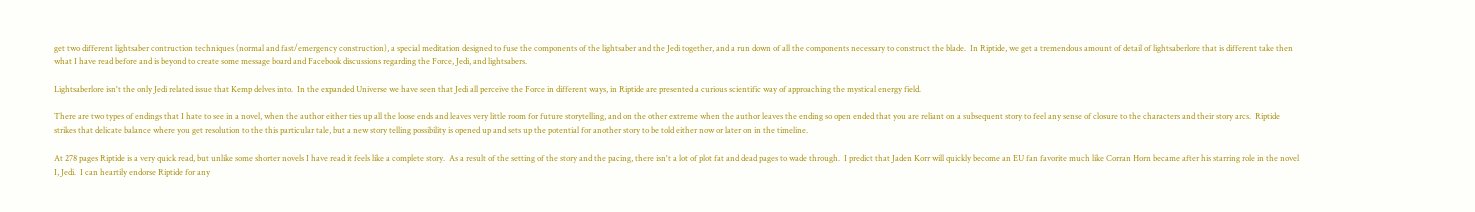get two different lightsaber contruction techniques (normal and fast/emergency construction), a special meditation designed to fuse the components of the lightsaber and the Jedi together, and a run down of all the components necessary to construct the blade.  In Riptide, we get a tremendous amount of detail of lightsaberlore that is different take then what I have read before and is beyond to create some message board and Facebook discussions regarding the Force, Jedi, and lightsabers.

Lightsaberlore isn't the only Jedi related issue that Kemp delves into.  In the expanded Universe we have seen that Jedi all perceive the Force in different ways, in Riptide are presented a curious scientific way of approaching the mystical energy field.

There are two types of endings that I hate to see in a novel, when the author either ties up all the loose ends and leaves very little room for future storytelling, and on the other extreme when the author leaves the ending so open ended that you are reliant on a subsequent story to feel any sense of closure to the characters and their story arcs.  Riptide strikes that delicate balance where you get resolution to the this particular tale, but a new story telling possibility is opened up and sets up the potential for another story to be told either now or later on in the timeline.

At 278 pages Riptide is a very quick read, but unlike some shorter novels I have read it feels like a complete story.  As a result of the setting of the story and the pacing, there isn't a lot of plot fat and dead pages to wade through.  I predict that Jaden Korr will quickly become an EU fan favorite much like Corran Horn became after his starring role in the novel I, Jedi.  I can heartily endorse Riptide for any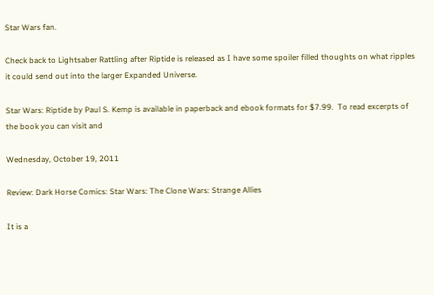Star Wars fan.

Check back to Lightsaber Rattling after Riptide is released as I have some spoiler filled thoughts on what ripples it could send out into the larger Expanded Universe.

Star Wars: Riptide by Paul S. Kemp is available in paperback and ebook formats for $7.99.  To read excerpts of the book you can visit and

Wednesday, October 19, 2011

Review: Dark Horse Comics: Star Wars: The Clone Wars: Strange Allies

It is a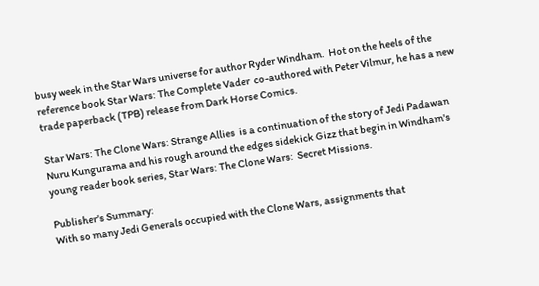busy week in the Star Wars universe for author Ryder Windham.  Hot on the heels of the reference book Star Wars: The Complete Vader  co-authored with Peter Vilmur, he has a new trade paperback (TPB) release from Dark Horse Comics.

Star Wars: The Clone Wars: Strange Allies  is a continuation of the story of Jedi Padawan Nuru Kungurama and his rough around the edges sidekick Gizz that begin in Windham's young reader book series, Star Wars: The Clone Wars:  Secret Missions.

Publisher's Summary:
With so many Jedi Generals occupied with the Clone Wars, assignments that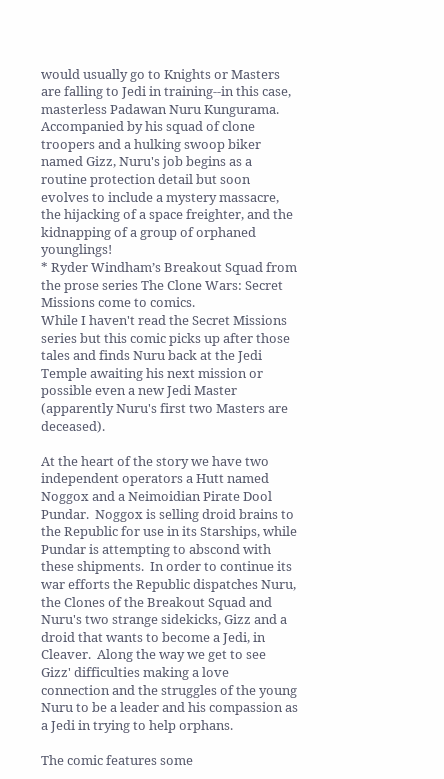would usually go to Knights or Masters are falling to Jedi in training--in this case, masterless Padawan Nuru Kungurama. Accompanied by his squad of clone troopers and a hulking swoop biker named Gizz, Nuru's job begins as a routine protection detail but soon evolves to include a mystery massacre, the hijacking of a space freighter, and the kidnapping of a group of orphaned younglings!
* Ryder Windham’s Breakout Squad from the prose series The Clone Wars: Secret Missions come to comics.
While I haven't read the Secret Missions series but this comic picks up after those tales and finds Nuru back at the Jedi Temple awaiting his next mission or possible even a new Jedi Master (apparently Nuru's first two Masters are deceased).

At the heart of the story we have two independent operators a Hutt named Noggox and a Neimoidian Pirate Dool Pundar.  Noggox is selling droid brains to the Republic for use in its Starships, while Pundar is attempting to abscond with these shipments.  In order to continue its war efforts the Republic dispatches Nuru, the Clones of the Breakout Squad and Nuru's two strange sidekicks, Gizz and a droid that wants to become a Jedi, in Cleaver.  Along the way we get to see Gizz' difficulties making a love connection and the struggles of the young Nuru to be a leader and his compassion as a Jedi in trying to help orphans.

The comic features some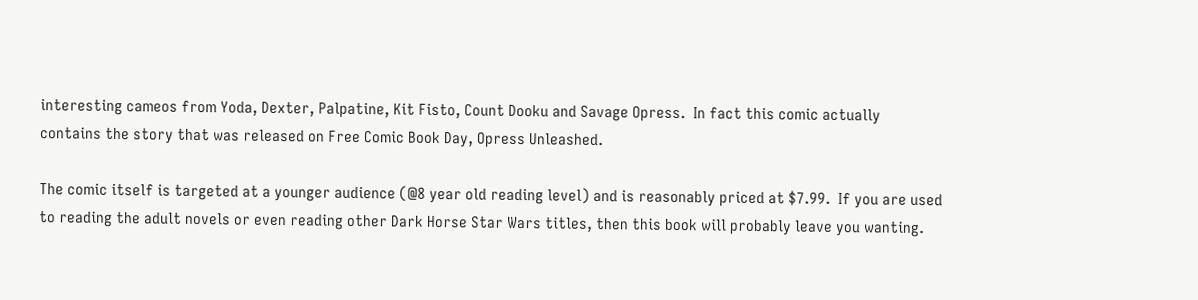interesting cameos from Yoda, Dexter, Palpatine, Kit Fisto, Count Dooku and Savage Opress.  In fact this comic actually contains the story that was released on Free Comic Book Day, Opress Unleashed.

The comic itself is targeted at a younger audience (@8 year old reading level) and is reasonably priced at $7.99.  If you are used to reading the adult novels or even reading other Dark Horse Star Wars titles, then this book will probably leave you wanting.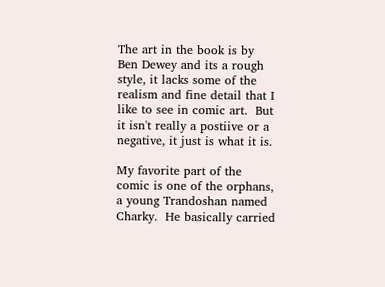The art in the book is by Ben Dewey and its a rough style, it lacks some of the realism and fine detail that I like to see in comic art.  But it isn't really a postiive or a negative, it just is what it is.

My favorite part of the comic is one of the orphans, a young Trandoshan named Charky.  He basically carried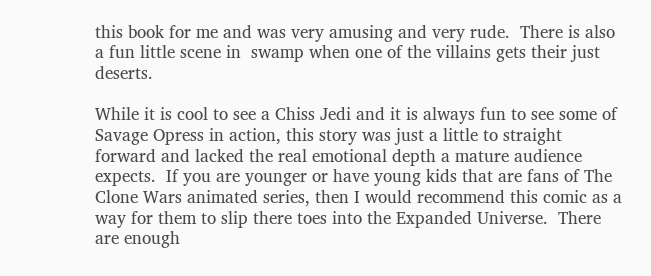this book for me and was very amusing and very rude.  There is also a fun little scene in  swamp when one of the villains gets their just deserts.

While it is cool to see a Chiss Jedi and it is always fun to see some of Savage Opress in action, this story was just a little to straight forward and lacked the real emotional depth a mature audience expects.  If you are younger or have young kids that are fans of The Clone Wars animated series, then I would recommend this comic as a way for them to slip there toes into the Expanded Universe.  There are enough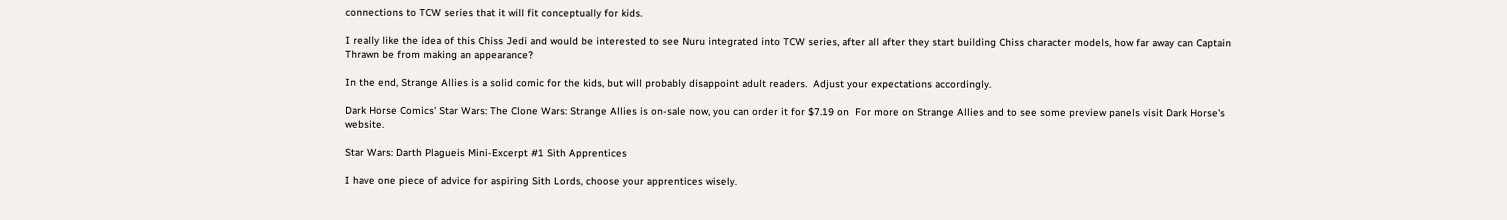connections to TCW series that it will fit conceptually for kids.

I really like the idea of this Chiss Jedi and would be interested to see Nuru integrated into TCW series, after all after they start building Chiss character models, how far away can Captain Thrawn be from making an appearance?

In the end, Strange Allies is a solid comic for the kids, but will probably disappoint adult readers.  Adjust your expectations accordingly.

Dark Horse Comics' Star Wars: The Clone Wars: Strange Allies is on-sale now, you can order it for $7.19 on  For more on Strange Allies and to see some preview panels visit Dark Horse's website.

Star Wars: Darth Plagueis Mini-Excerpt #1 Sith Apprentices

I have one piece of advice for aspiring Sith Lords, choose your apprentices wisely.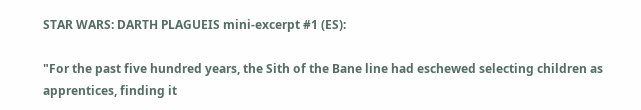STAR WARS: DARTH PLAGUEIS mini-excerpt #1 (ES):

"For the past five hundred years, the Sith of the Bane line had eschewed selecting children as apprentices, finding it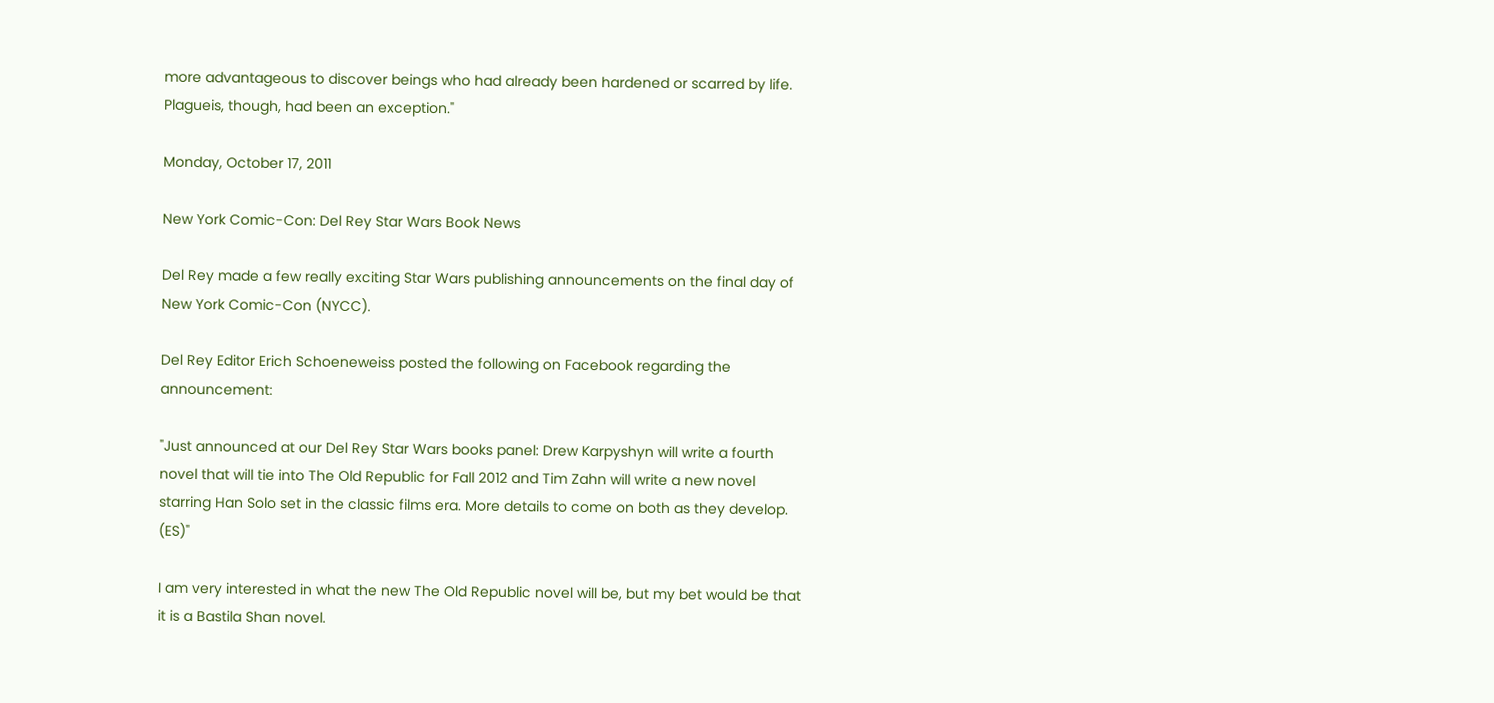more advantageous to discover beings who had already been hardened or scarred by life.
Plagueis, though, had been an exception."

Monday, October 17, 2011

New York Comic-Con: Del Rey Star Wars Book News

Del Rey made a few really exciting Star Wars publishing announcements on the final day of New York Comic-Con (NYCC).

Del Rey Editor Erich Schoeneweiss posted the following on Facebook regarding the announcement:

"Just announced at our Del Rey Star Wars books panel: Drew Karpyshyn will write a fourth novel that will tie into The Old Republic for Fall 2012 and Tim Zahn will write a new novel starring Han Solo set in the classic films era. More details to come on both as they develop. (ES)"

I am very interested in what the new The Old Republic novel will be, but my bet would be that it is a Bastila Shan novel.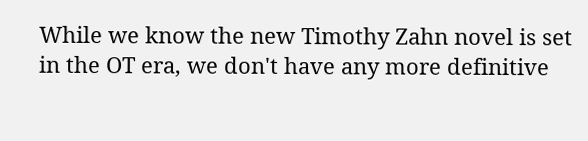While we know the new Timothy Zahn novel is set in the OT era, we don't have any more definitive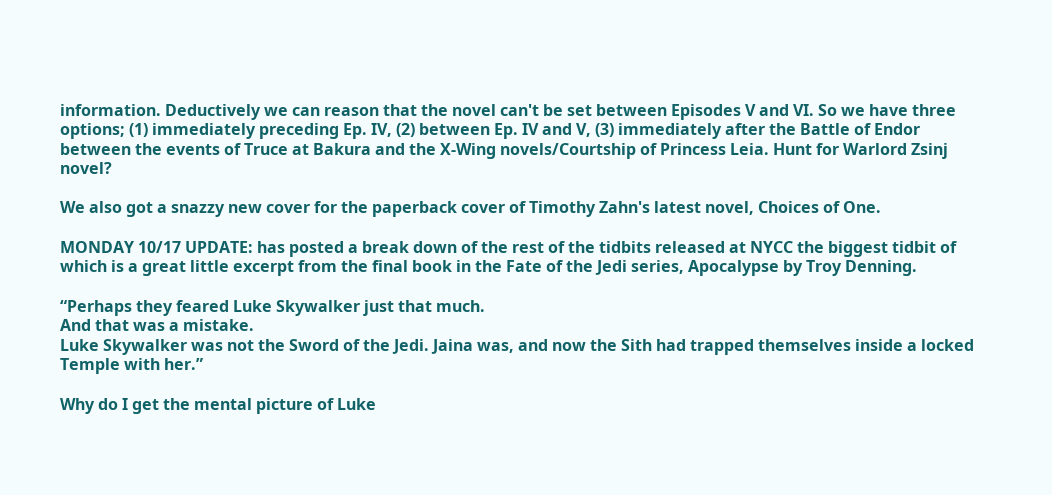information. Deductively we can reason that the novel can't be set between Episodes V and VI. So we have three options; (1) immediately preceding Ep. IV, (2) between Ep. IV and V, (3) immediately after the Battle of Endor between the events of Truce at Bakura and the X-Wing novels/Courtship of Princess Leia. Hunt for Warlord Zsinj novel?

We also got a snazzy new cover for the paperback cover of Timothy Zahn's latest novel, Choices of One.

MONDAY 10/17 UPDATE: has posted a break down of the rest of the tidbits released at NYCC the biggest tidbit of which is a great little excerpt from the final book in the Fate of the Jedi series, Apocalypse by Troy Denning.

“Perhaps they feared Luke Skywalker just that much.
And that was a mistake.
Luke Skywalker was not the Sword of the Jedi. Jaina was, and now the Sith had trapped themselves inside a locked Temple with her.”

Why do I get the mental picture of Luke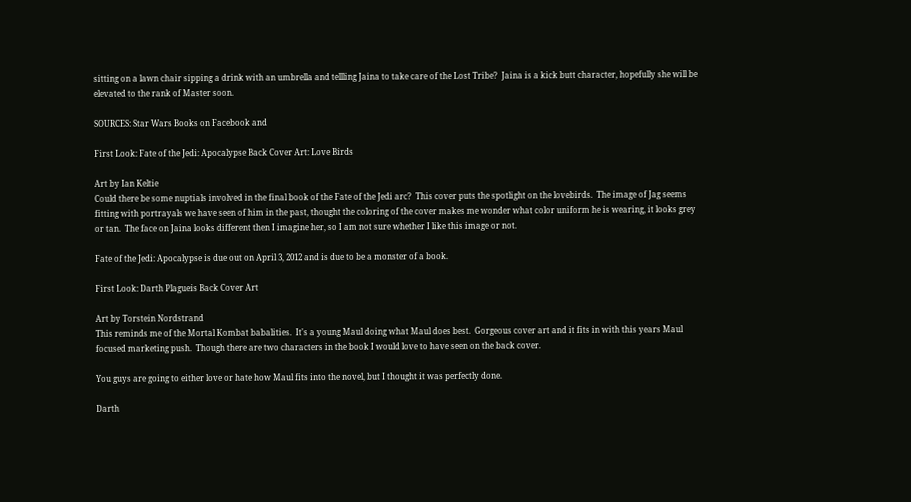sitting on a lawn chair sipping a drink with an umbrella and tellling Jaina to take care of the Lost Tribe?  Jaina is a kick butt character, hopefully she will be elevated to the rank of Master soon.

SOURCES: Star Wars Books on Facebook and

First Look: Fate of the Jedi: Apocalypse Back Cover Art: Love Birds

Art by Ian Keltie
Could there be some nuptials involved in the final book of the Fate of the Jedi arc?  This cover puts the spotlight on the lovebirds.  The image of Jag seems fitting with portrayals we have seen of him in the past, thought the coloring of the cover makes me wonder what color uniform he is wearing, it looks grey or tan.  The face on Jaina looks different then I imagine her, so I am not sure whether I like this image or not.

Fate of the Jedi: Apocalypse is due out on April 3, 2012 and is due to be a monster of a book.

First Look: Darth Plagueis Back Cover Art

Art by Torstein Nordstrand
This reminds me of the Mortal Kombat babalities.  It's a young Maul doing what Maul does best.  Gorgeous cover art and it fits in with this years Maul focused marketing push.  Though there are two characters in the book I would love to have seen on the back cover.

You guys are going to either love or hate how Maul fits into the novel, but I thought it was perfectly done.

Darth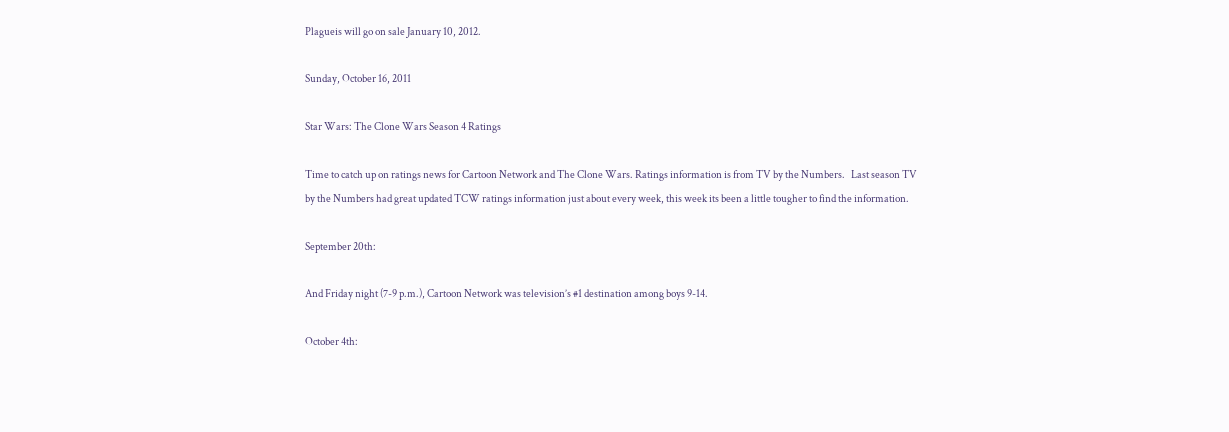Plagueis will go on sale January 10, 2012.

Sunday, October 16, 2011

Star Wars: The Clone Wars Season 4 Ratings

Time to catch up on ratings news for Cartoon Network and The Clone Wars. Ratings information is from TV by the Numbers.   Last season TV by the Numbers had great updated TCW ratings information just about every week, this week its been a little tougher to find the information.

September 20th:

And Friday night (7-9 p.m.), Cartoon Network was television’s #1 destination among boys 9-14.

October 4th: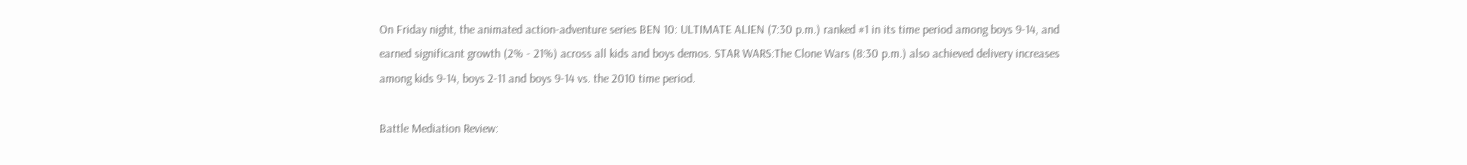On Friday night, the animated action-adventure series BEN 10: ULTIMATE ALIEN (7:30 p.m.) ranked #1 in its time period among boys 9-14, and earned significant growth (2% - 21%) across all kids and boys demos. STAR WARS:The Clone Wars (8:30 p.m.) also achieved delivery increases among kids 9-14, boys 2-11 and boys 9-14 vs. the 2010 time period.

Battle Mediation Review: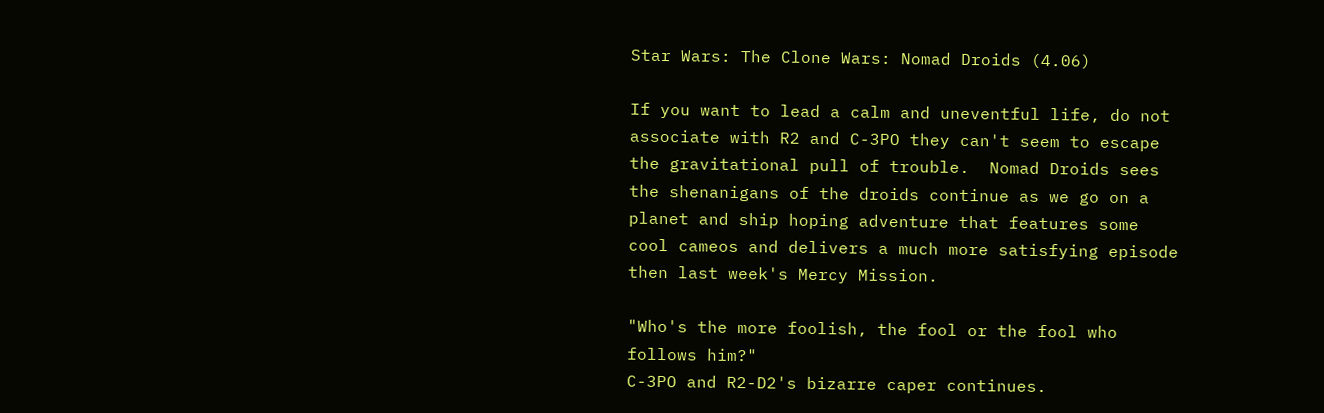Star Wars: The Clone Wars: Nomad Droids (4.06)

If you want to lead a calm and uneventful life, do not associate with R2 and C-3PO they can't seem to escape the gravitational pull of trouble.  Nomad Droids sees the shenanigans of the droids continue as we go on a planet and ship hoping adventure that features some cool cameos and delivers a much more satisfying episode then last week's Mercy Mission.

"Who's the more foolish, the fool or the fool who follows him?"
C-3PO and R2-D2's bizarre caper continues.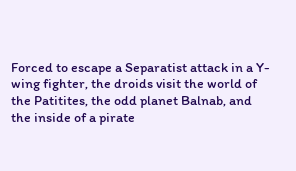Forced to escape a Separatist attack in a Y-wing fighter, the droids visit the world of the Patitites, the odd planet Balnab, and the inside of a pirate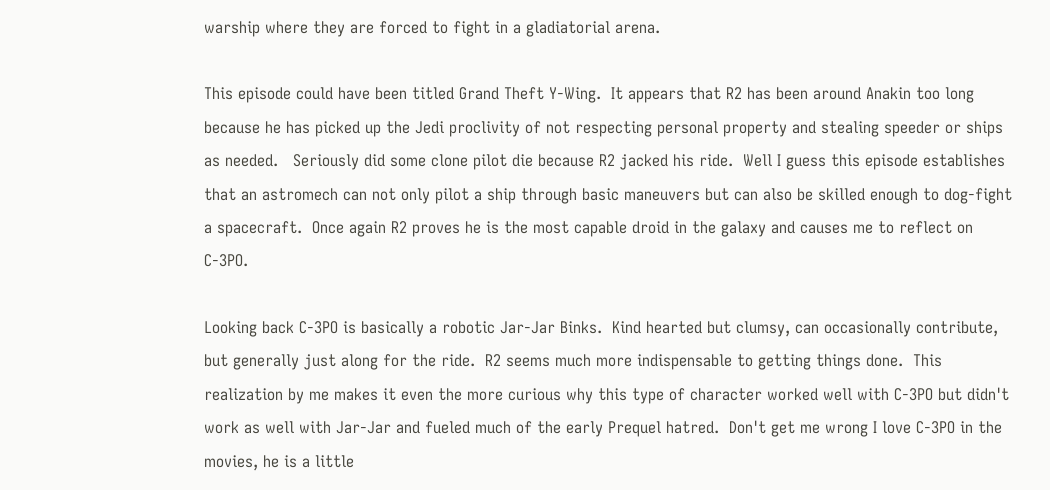warship where they are forced to fight in a gladiatorial arena.

This episode could have been titled Grand Theft Y-Wing.  It appears that R2 has been around Anakin too long because he has picked up the Jedi proclivity of not respecting personal property and stealing speeder or ships as needed.   Seriously did some clone pilot die because R2 jacked his ride.  Well I guess this episode establishes that an astromech can not only pilot a ship through basic maneuvers but can also be skilled enough to dog-fight a spacecraft.  Once again R2 proves he is the most capable droid in the galaxy and causes me to reflect on C-3PO.

Looking back C-3PO is basically a robotic Jar-Jar Binks.  Kind hearted but clumsy, can occasionally contribute, but generally just along for the ride.  R2 seems much more indispensable to getting things done.  This realization by me makes it even the more curious why this type of character worked well with C-3PO but didn't work as well with Jar-Jar and fueled much of the early Prequel hatred.  Don't get me wrong I love C-3PO in the movies, he is a little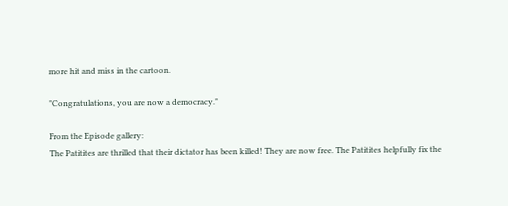more hit and miss in the cartoon.

"Congratulations, you are now a democracy."

From the Episode gallery:
The Patitites are thrilled that their dictator has been killed! They are now free. The Patitites helpfully fix the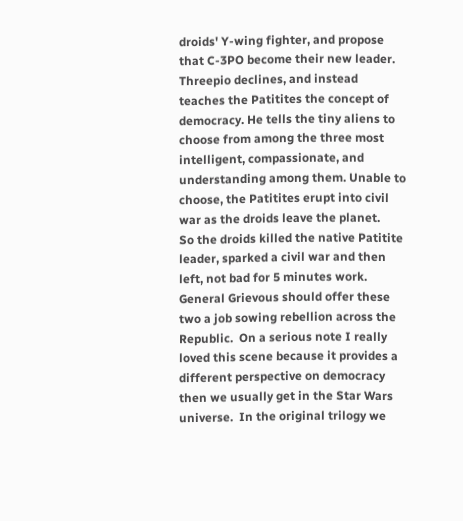droids' Y-wing fighter, and propose that C-3PO become their new leader. Threepio declines, and instead teaches the Patitites the concept of democracy. He tells the tiny aliens to choose from among the three most intelligent, compassionate, and understanding among them. Unable to choose, the Patitites erupt into civil war as the droids leave the planet.
So the droids killed the native Patitite leader, sparked a civil war and then left, not bad for 5 minutes work.  General Grievous should offer these two a job sowing rebellion across the Republic.  On a serious note I really loved this scene because it provides a different perspective on democracy then we usually get in the Star Wars universe.  In the original trilogy we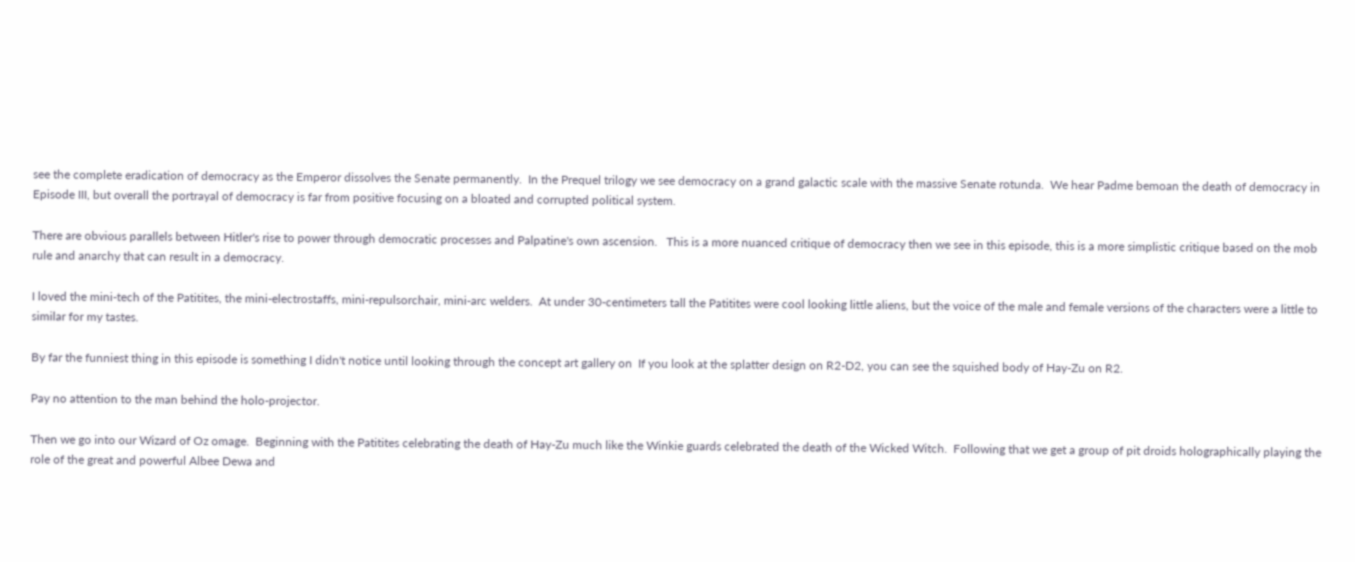see the complete eradication of democracy as the Emperor dissolves the Senate permanently.  In the Prequel trilogy we see democracy on a grand galactic scale with the massive Senate rotunda.  We hear Padme bemoan the death of democracy in Episode III, but overall the portrayal of democracy is far from positive focusing on a bloated and corrupted political system.

There are obvious parallels between Hitler's rise to power through democratic processes and Palpatine's own ascension.   This is a more nuanced critique of democracy then we see in this episode, this is a more simplistic critique based on the mob rule and anarchy that can result in a democracy.

I loved the mini-tech of the Patitites, the mini-electrostaffs, mini-repulsorchair, mini-arc welders.  At under 30-centimeters tall the Patitites were cool looking little aliens, but the voice of the male and female versions of the characters were a little to similar for my tastes.

By far the funniest thing in this episode is something I didn't notice until looking through the concept art gallery on  If you look at the splatter design on R2-D2, you can see the squished body of Hay-Zu on R2.

Pay no attention to the man behind the holo-projector.

Then we go into our Wizard of Oz omage.  Beginning with the Patitites celebrating the death of Hay-Zu much like the Winkie guards celebrated the death of the Wicked Witch.  Following that we get a group of pit droids holographically playing the role of the great and powerful Albee Dewa and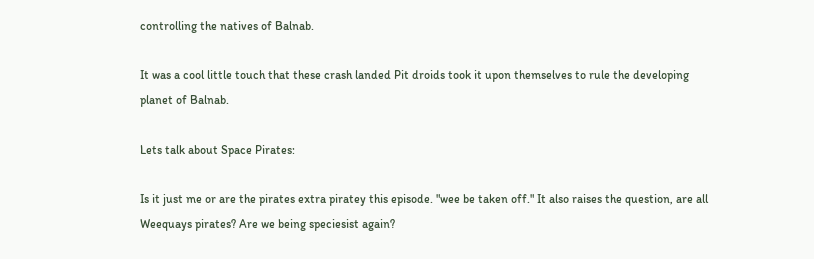controlling the natives of Balnab.

It was a cool little touch that these crash landed Pit droids took it upon themselves to rule the developing planet of Balnab.

Lets talk about Space Pirates:

Is it just me or are the pirates extra piratey this episode. "wee be taken off." It also raises the question, are all Weequays pirates? Are we being speciesist again?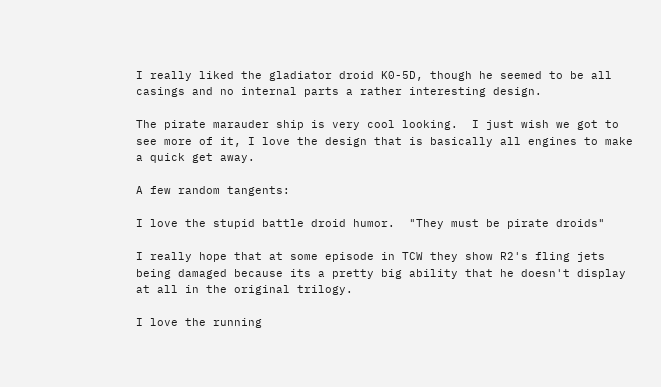I really liked the gladiator droid K0-5D, though he seemed to be all casings and no internal parts a rather interesting design.

The pirate marauder ship is very cool looking.  I just wish we got to see more of it, I love the design that is basically all engines to make a quick get away.

A few random tangents:

I love the stupid battle droid humor.  "They must be pirate droids"

I really hope that at some episode in TCW they show R2's fling jets being damaged because its a pretty big ability that he doesn't display at all in the original trilogy.

I love the running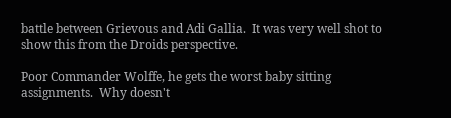battle between Grievous and Adi Gallia.  It was very well shot to show this from the Droids perspective.

Poor Commander Wolffe, he gets the worst baby sitting assignments.  Why doesn't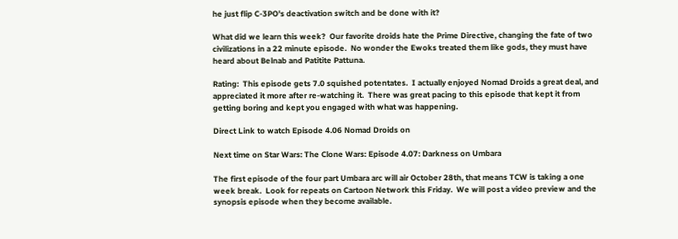he just flip C-3PO's deactivation switch and be done with it?

What did we learn this week?  Our favorite droids hate the Prime Directive, changing the fate of two civilizations in a 22 minute episode.  No wonder the Ewoks treated them like gods, they must have heard about Belnab and Patitite Pattuna.

Rating:  This episode gets 7.0 squished potentates.  I actually enjoyed Nomad Droids a great deal, and appreciated it more after re-watching it.  There was great pacing to this episode that kept it from getting boring and kept you engaged with what was happening.

Direct Link to watch Episode 4.06 Nomad Droids on

Next time on Star Wars: The Clone Wars: Episode 4.07: Darkness on Umbara

The first episode of the four part Umbara arc will air October 28th, that means TCW is taking a one week break.  Look for repeats on Cartoon Network this Friday.  We will post a video preview and the synopsis episode when they become available.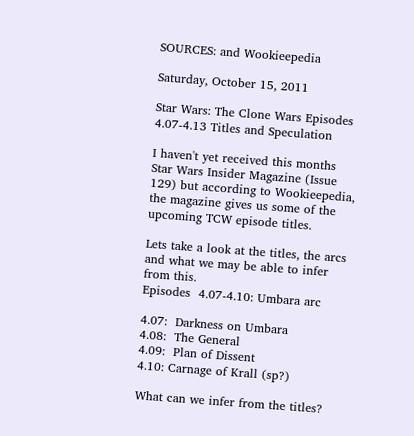SOURCES: and Wookieepedia

Saturday, October 15, 2011

Star Wars: The Clone Wars Episodes 4.07-4.13 Titles and Speculation

I haven't yet received this months Star Wars Insider Magazine (Issue 129) but according to Wookieepedia, the magazine gives us some of the upcoming TCW episode titles.

Lets take a look at the titles, the arcs and what we may be able to infer from this.
Episodes  4.07-4.10: Umbara arc

4.07:  Darkness on Umbara
4.08:  The General
4.09:  Plan of Dissent
4.10: Carnage of Krall (sp?)

What can we infer from the titles?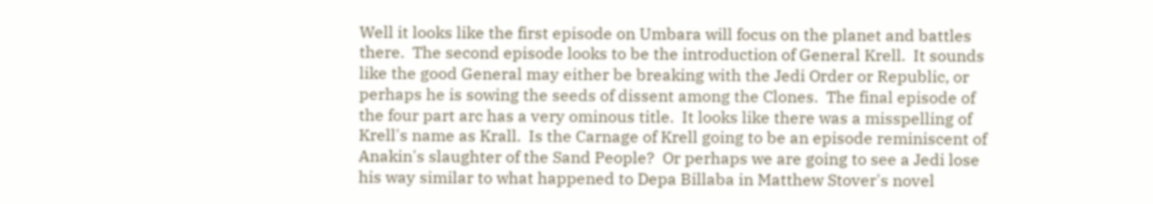Well it looks like the first episode on Umbara will focus on the planet and battles there.  The second episode looks to be the introduction of General Krell.  It sounds like the good General may either be breaking with the Jedi Order or Republic, or perhaps he is sowing the seeds of dissent among the Clones.  The final episode of the four part arc has a very ominous title.  It looks like there was a misspelling of Krell's name as Krall.  Is the Carnage of Krell going to be an episode reminiscent of Anakin's slaughter of the Sand People?  Or perhaps we are going to see a Jedi lose his way similar to what happened to Depa Billaba in Matthew Stover's novel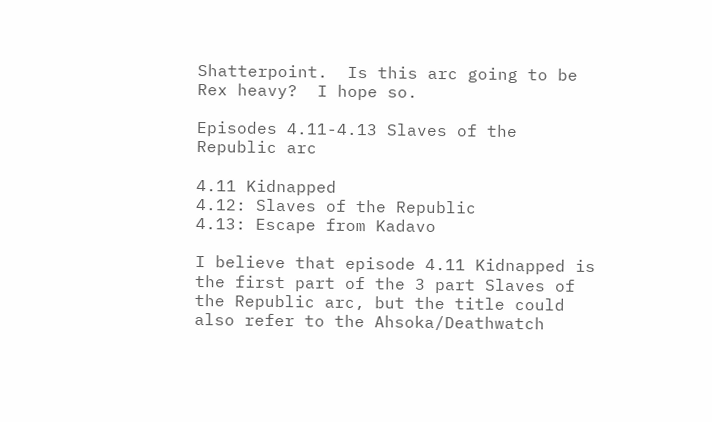Shatterpoint.  Is this arc going to be Rex heavy?  I hope so.

Episodes 4.11-4.13 Slaves of the Republic arc

4.11 Kidnapped
4.12: Slaves of the Republic
4.13: Escape from Kadavo

I believe that episode 4.11 Kidnapped is the first part of the 3 part Slaves of the Republic arc, but the title could also refer to the Ahsoka/Deathwatch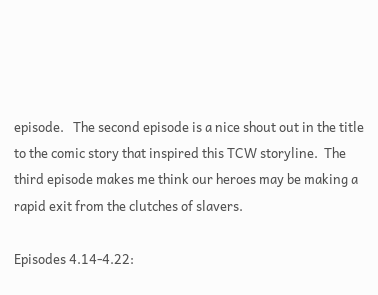episode.   The second episode is a nice shout out in the title to the comic story that inspired this TCW storyline.  The third episode makes me think our heroes may be making a rapid exit from the clutches of slavers.

Episodes 4.14-4.22: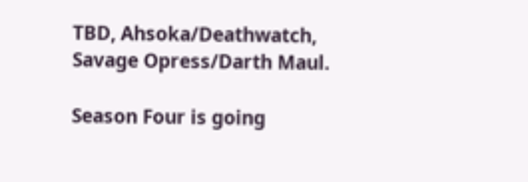TBD, Ahsoka/Deathwatch, Savage Opress/Darth Maul.

Season Four is going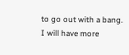to go out with a bang. I will have more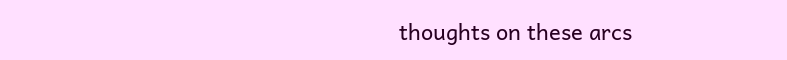thoughts on these arcs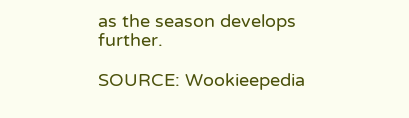as the season develops further.

SOURCE: Wookieepedia